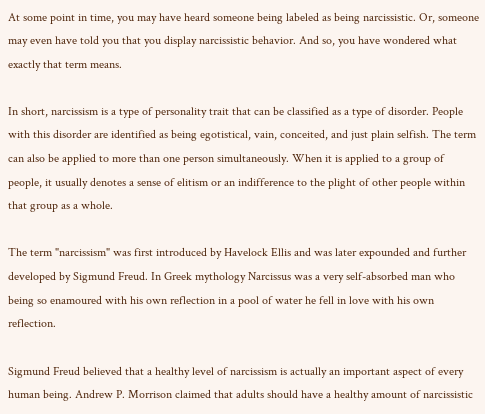At some point in time, you may have heard someone being labeled as being narcissistic. Or, someone may even have told you that you display narcissistic behavior. And so, you have wondered what exactly that term means.

In short, narcissism is a type of personality trait that can be classified as a type of disorder. People with this disorder are identified as being egotistical, vain, conceited, and just plain selfish. The term can also be applied to more than one person simultaneously. When it is applied to a group of people, it usually denotes a sense of elitism or an indifference to the plight of other people within that group as a whole.

The term "narcissism" was first introduced by Havelock Ellis and was later expounded and further developed by Sigmund Freud. In Greek mythology Narcissus was a very self-absorbed man who being so enamoured with his own reflection in a pool of water he fell in love with his own reflection.

Sigmund Freud believed that a healthy level of narcissism is actually an important aspect of every human being. Andrew P. Morrison claimed that adults should have a healthy amount of narcissistic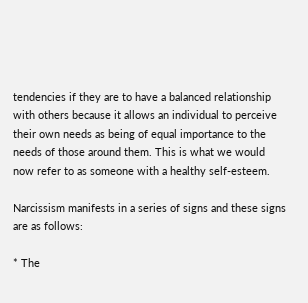tendencies if they are to have a balanced relationship with others because it allows an individual to perceive their own needs as being of equal importance to the needs of those around them. This is what we would now refer to as someone with a healthy self-esteem.

Narcissism manifests in a series of signs and these signs are as follows:

* The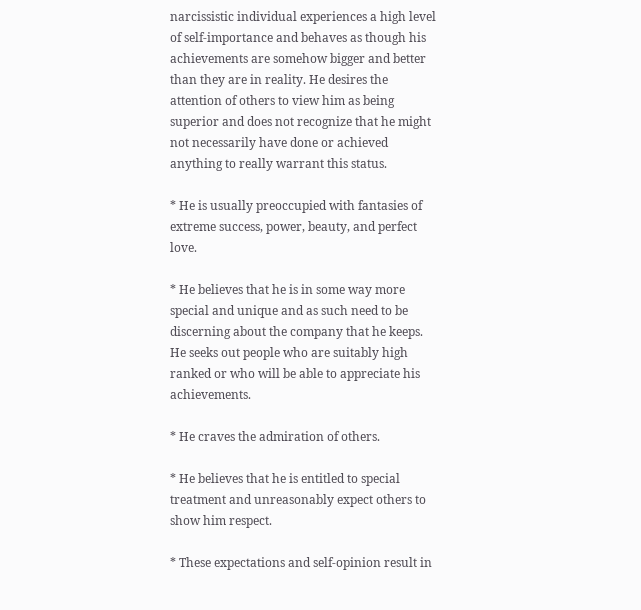narcissistic individual experiences a high level of self-importance and behaves as though his achievements are somehow bigger and better than they are in reality. He desires the attention of others to view him as being superior and does not recognize that he might not necessarily have done or achieved anything to really warrant this status.

* He is usually preoccupied with fantasies of extreme success, power, beauty, and perfect love.

* He believes that he is in some way more special and unique and as such need to be discerning about the company that he keeps. He seeks out people who are suitably high ranked or who will be able to appreciate his achievements.

* He craves the admiration of others.

* He believes that he is entitled to special treatment and unreasonably expect others to show him respect.

* These expectations and self-opinion result in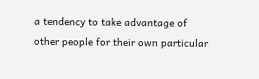a tendency to take advantage of other people for their own particular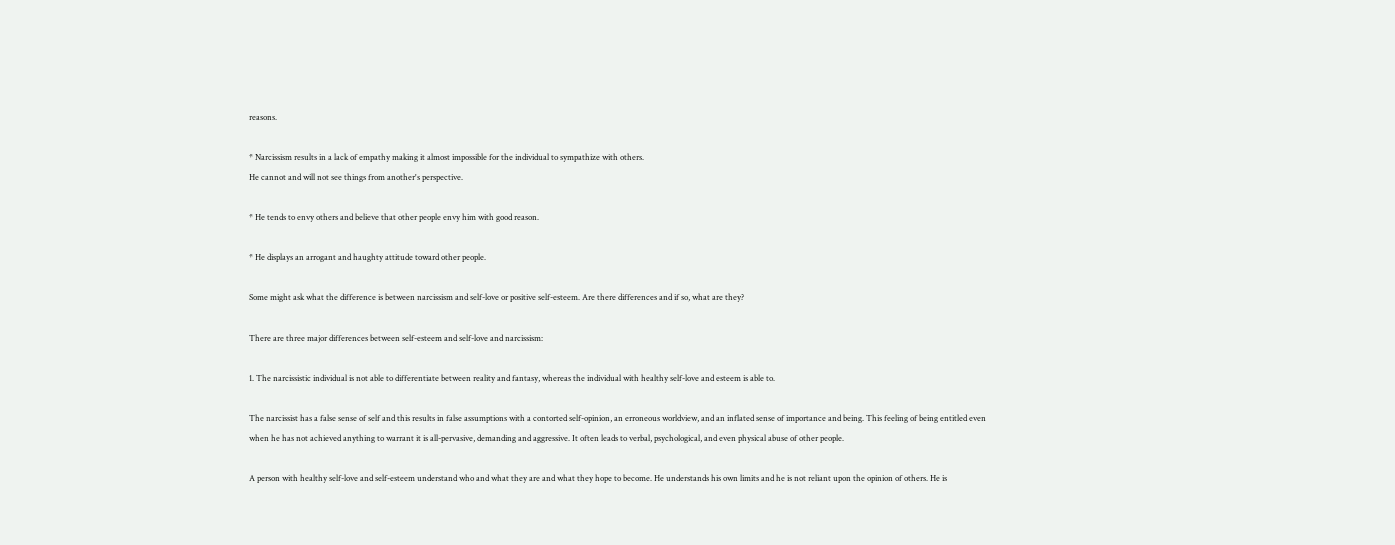reasons.

* Narcissism results in a lack of empathy making it almost impossible for the individual to sympathize with others.
He cannot and will not see things from another's perspective.

* He tends to envy others and believe that other people envy him with good reason.

* He displays an arrogant and haughty attitude toward other people.

Some might ask what the difference is between narcissism and self-love or positive self-esteem. Are there differences and if so, what are they?

There are three major differences between self-esteem and self-love and narcissism:

1. The narcissistic individual is not able to differentiate between reality and fantasy, whereas the individual with healthy self-love and esteem is able to.

The narcissist has a false sense of self and this results in false assumptions with a contorted self-opinion, an erroneous worldview, and an inflated sense of importance and being. This feeling of being entitled even when he has not achieved anything to warrant it is all-pervasive, demanding and aggressive. It often leads to verbal, psychological, and even physical abuse of other people.

A person with healthy self-love and self-esteem understand who and what they are and what they hope to become. He understands his own limits and he is not reliant upon the opinion of others. He is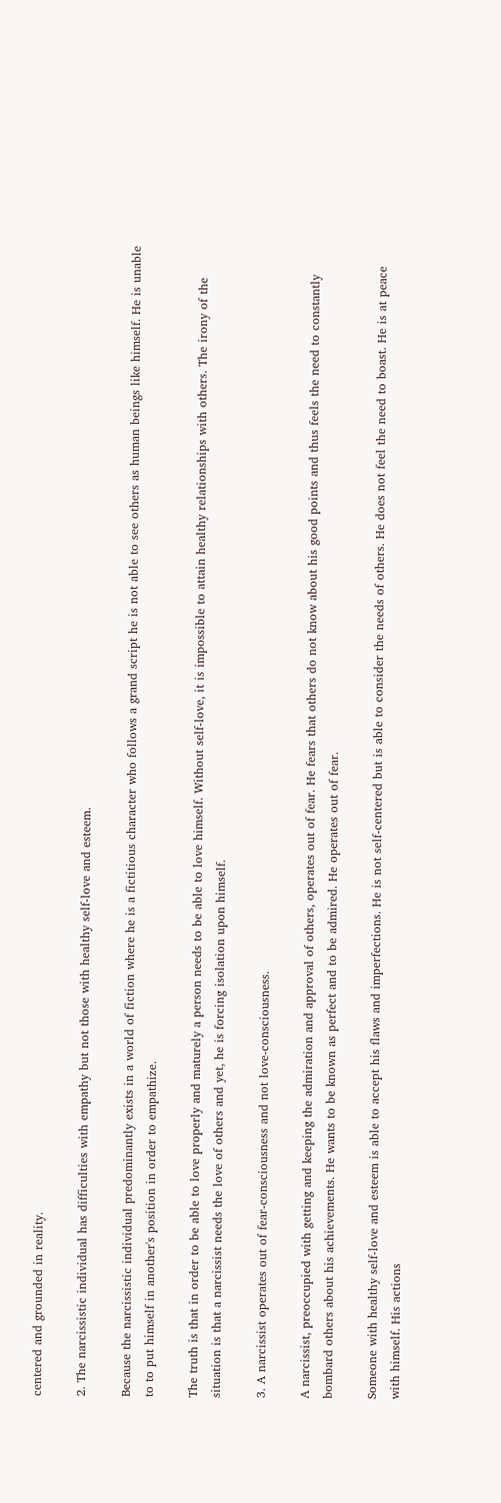centered and grounded in reality.

2. The narcissistic individual has difficulties with empathy but not those with healthy self-love and esteem.

Because the narcissistic individual predominantly exists in a world of fiction where he is a fictitious character who follows a grand script he is not able to see others as human beings like himself. He is unable to to put himself in another's position in order to empathize.

The truth is that in order to be able to love properly and maturely a person needs to be able to love himself. Without self-love, it is impossible to attain healthy relationships with others. The irony of the situation is that a narcissist needs the love of others and yet, he is forcing isolation upon himself.

3. A narcissist operates out of fear-consciousness and not love-consciousness.

A narcissist, preoccupied with getting and keeping the admiration and approval of others, operates out of fear. He fears that others do not know about his good points and thus feels the need to constantly bombard others about his achievements. He wants to be known as perfect and to be admired. He operates out of fear.

Someone with healthy self-love and esteem is able to accept his flaws and imperfections. He is not self-centered but is able to consider the needs of others. He does not feel the need to boast. He is at peace with himself. His actions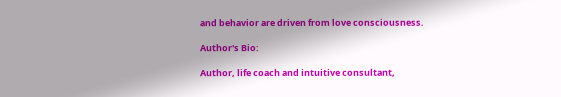and behavior are driven from love consciousness.

Author's Bio:

Author, life coach and intuitive consultant,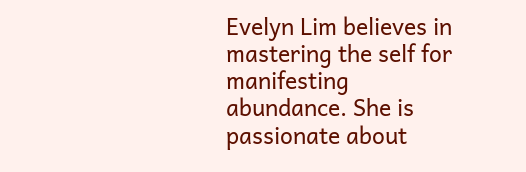Evelyn Lim believes in mastering the self for manifesting abundance. She is passionate about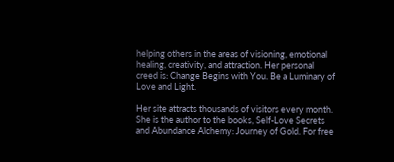helping others in the areas of visioning, emotional healing, creativity, and attraction. Her personal creed is: Change Begins with You. Be a Luminary of Love and Light.

Her site attracts thousands of visitors every month. She is the author to the books, Self-Love Secrets and Abundance Alchemy: Journey of Gold. For free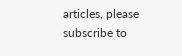articles, please subscribe to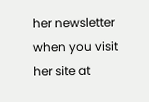her newsletter when you visit her site at